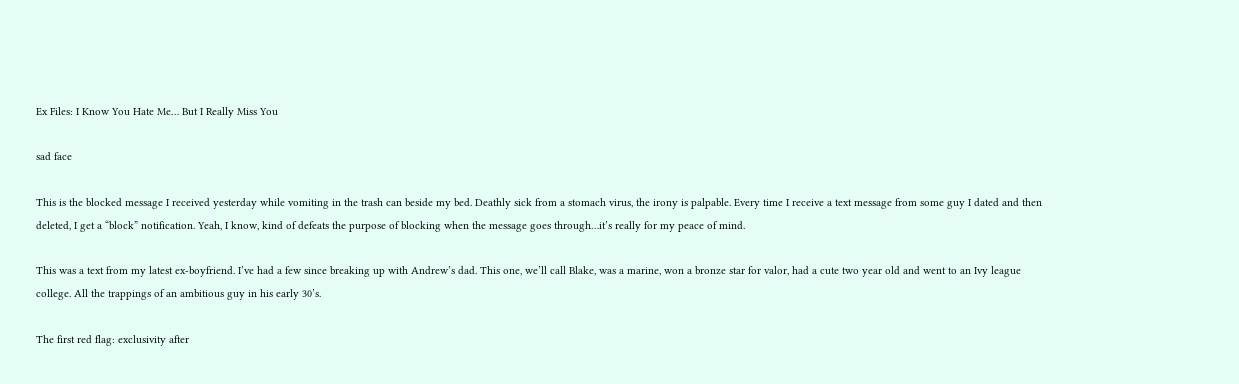Ex Files: I Know You Hate Me… But I Really Miss You

sad face

This is the blocked message I received yesterday while vomiting in the trash can beside my bed. Deathly sick from a stomach virus, the irony is palpable. Every time I receive a text message from some guy I dated and then deleted, I get a “block” notification. Yeah, I know, kind of defeats the purpose of blocking when the message goes through…it’s really for my peace of mind.

This was a text from my latest ex-boyfriend. I’ve had a few since breaking up with Andrew’s dad. This one, we’ll call Blake, was a marine, won a bronze star for valor, had a cute two year old and went to an Ivy league college. All the trappings of an ambitious guy in his early 30’s.

The first red flag: exclusivity after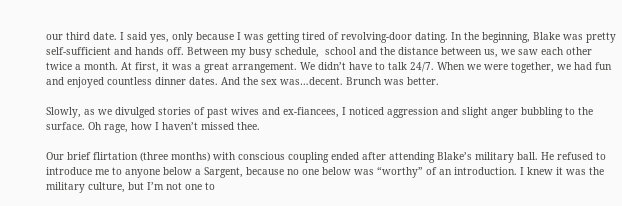our third date. I said yes, only because I was getting tired of revolving-door dating. In the beginning, Blake was pretty self-sufficient and hands off. Between my busy schedule,  school and the distance between us, we saw each other twice a month. At first, it was a great arrangement. We didn’t have to talk 24/7. When we were together, we had fun and enjoyed countless dinner dates. And the sex was…decent. Brunch was better.

Slowly, as we divulged stories of past wives and ex-fiancees, I noticed aggression and slight anger bubbling to the surface. Oh rage, how I haven’t missed thee.

Our brief flirtation (three months) with conscious coupling ended after attending Blake’s military ball. He refused to introduce me to anyone below a Sargent, because no one below was “worthy” of an introduction. I knew it was the military culture, but I’m not one to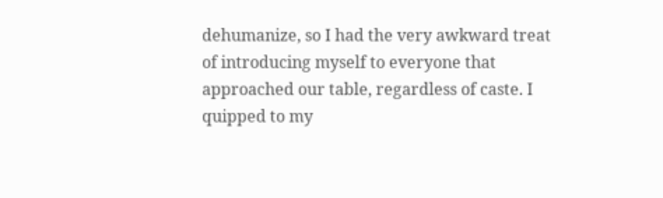dehumanize, so I had the very awkward treat of introducing myself to everyone that approached our table, regardless of caste. I quipped to my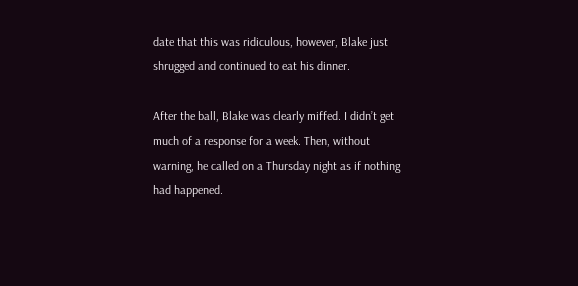date that this was ridiculous, however, Blake just shrugged and continued to eat his dinner.

After the ball, Blake was clearly miffed. I didn’t get much of a response for a week. Then, without warning, he called on a Thursday night as if nothing had happened.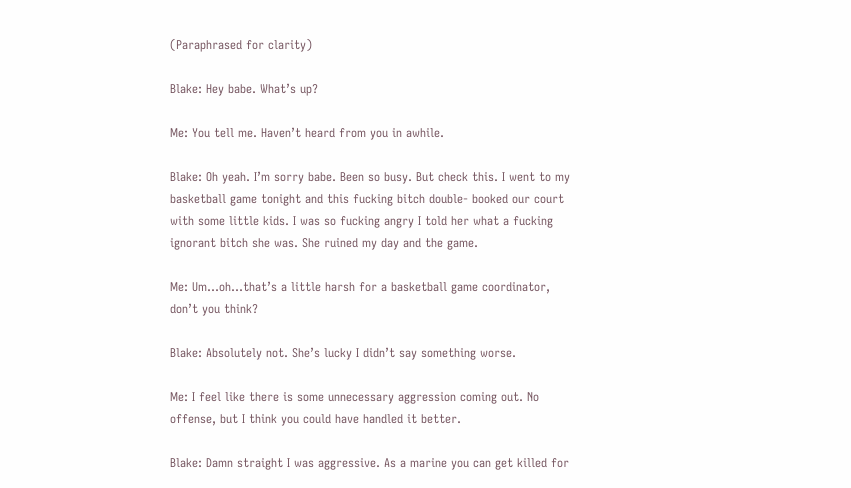(Paraphrased for clarity)

Blake: Hey babe. What’s up?

Me: You tell me. Haven’t heard from you in awhile.

Blake: Oh yeah. I’m sorry babe. Been so busy. But check this. I went to my basketball game tonight and this fucking bitch double- booked our court with some little kids. I was so fucking angry I told her what a fucking ignorant bitch she was. She ruined my day and the game.

Me: Um…oh…that’s a little harsh for a basketball game coordinator, don’t you think?

Blake: Absolutely not. She’s lucky I didn’t say something worse.

Me: I feel like there is some unnecessary aggression coming out. No offense, but I think you could have handled it better.

Blake: Damn straight I was aggressive. As a marine you can get killed for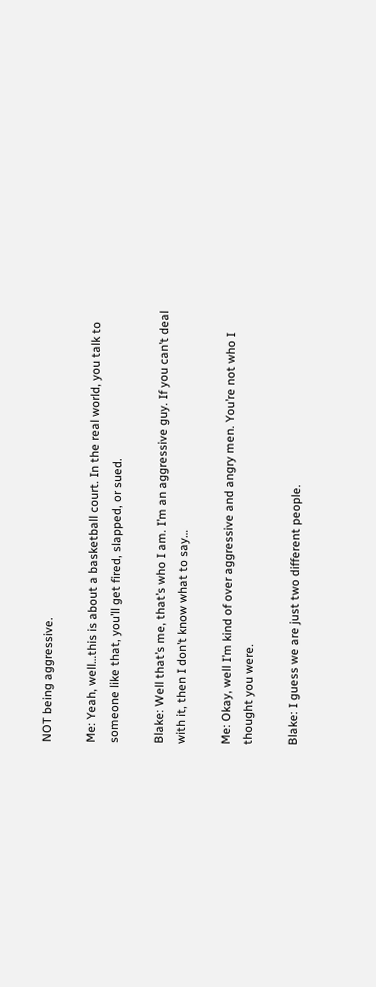NOT being aggressive.

Me: Yeah, well…this is about a basketball court. In the real world, you talk to someone like that, you’ll get fired, slapped, or sued.

Blake: Well that’s me, that’s who I am. I’m an aggressive guy. If you can’t deal with it, then I don’t know what to say…

Me: Okay, well I’m kind of over aggressive and angry men. You’re not who I thought you were.

Blake: I guess we are just two different people.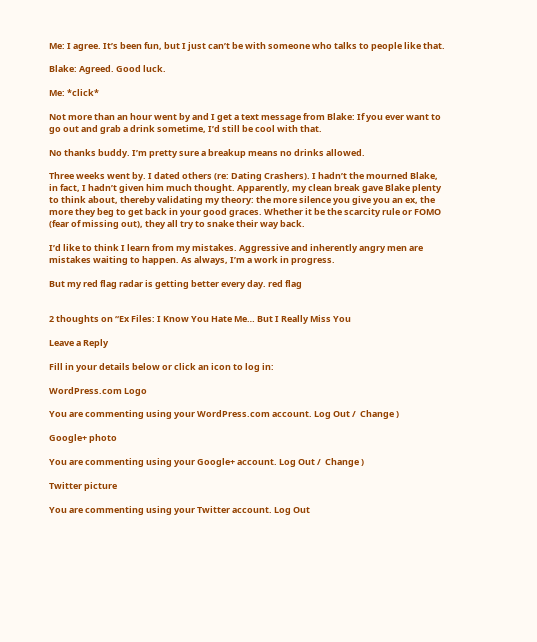Me: I agree. It’s been fun, but I just can’t be with someone who talks to people like that.

Blake: Agreed. Good luck.

Me: *click*

Not more than an hour went by and I get a text message from Blake: If you ever want to go out and grab a drink sometime, I’d still be cool with that.

No thanks buddy. I’m pretty sure a breakup means no drinks allowed.

Three weeks went by. I dated others (re: Dating Crashers). I hadn’t the mourned Blake, in fact, I hadn’t given him much thought. Apparently, my clean break gave Blake plenty to think about, thereby validating my theory: the more silence you give you an ex, the more they beg to get back in your good graces. Whether it be the scarcity rule or FOMO (fear of missing out), they all try to snake their way back.

I’d like to think I learn from my mistakes. Aggressive and inherently angry men are mistakes waiting to happen. As always, I’m a work in progress.

But my red flag radar is getting better every day. red flag


2 thoughts on “Ex Files: I Know You Hate Me… But I Really Miss You

Leave a Reply

Fill in your details below or click an icon to log in:

WordPress.com Logo

You are commenting using your WordPress.com account. Log Out /  Change )

Google+ photo

You are commenting using your Google+ account. Log Out /  Change )

Twitter picture

You are commenting using your Twitter account. Log Out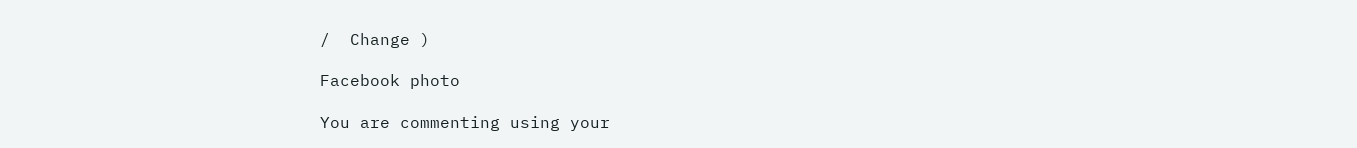/  Change )

Facebook photo

You are commenting using your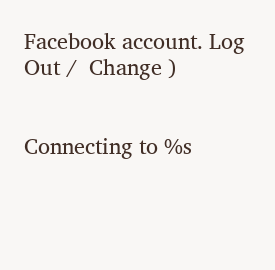Facebook account. Log Out /  Change )


Connecting to %s